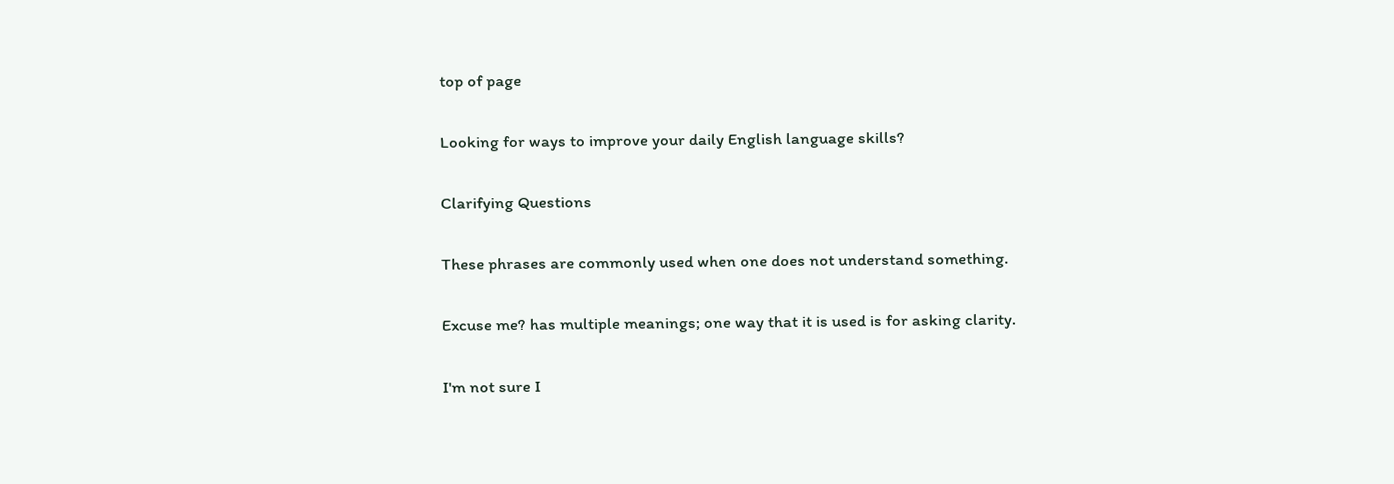top of page

Looking for ways to improve your daily English language skills?

Clarifying Questions

These phrases are commonly used when one does not understand something.

Excuse me? has multiple meanings; one way that it is used is for asking clarity.

I'm not sure I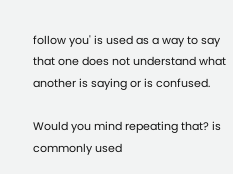follow you' is used as a way to say that one does not understand what another is saying or is confused.

Would you mind repeating that? is commonly used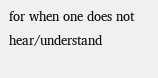for when one does not hear/understand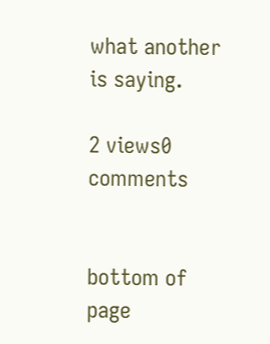what another is saying.

2 views0 comments


bottom of page